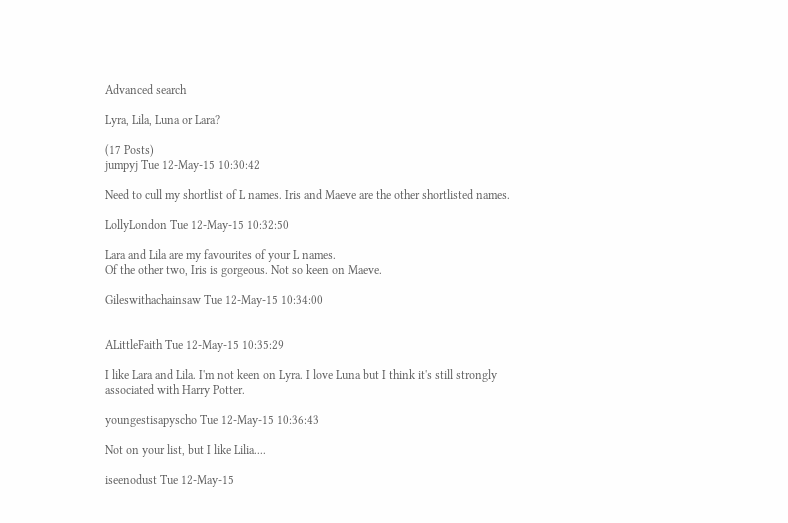Advanced search

Lyra, Lila, Luna or Lara?

(17 Posts)
jumpyj Tue 12-May-15 10:30:42

Need to cull my shortlist of L names. Iris and Maeve are the other shortlisted names.

LollyLondon Tue 12-May-15 10:32:50

Lara and Lila are my favourites of your L names.
Of the other two, Iris is gorgeous. Not so keen on Maeve.

Gileswithachainsaw Tue 12-May-15 10:34:00


ALittleFaith Tue 12-May-15 10:35:29

I like Lara and Lila. I'm not keen on Lyra. I love Luna but I think it's still strongly associated with Harry Potter.

youngestisapyscho Tue 12-May-15 10:36:43

Not on your list, but I like Lilia....

iseenodust Tue 12-May-15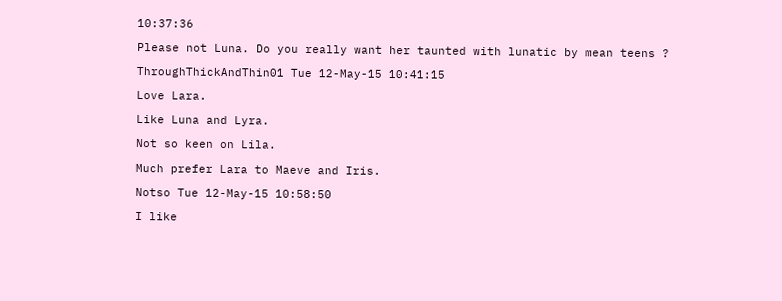10:37:36

Please not Luna. Do you really want her taunted with lunatic by mean teens ?

ThroughThickAndThin01 Tue 12-May-15 10:41:15

Love Lara.

Like Luna and Lyra.

Not so keen on Lila.

Much prefer Lara to Maeve and Iris.

Notso Tue 12-May-15 10:58:50

I like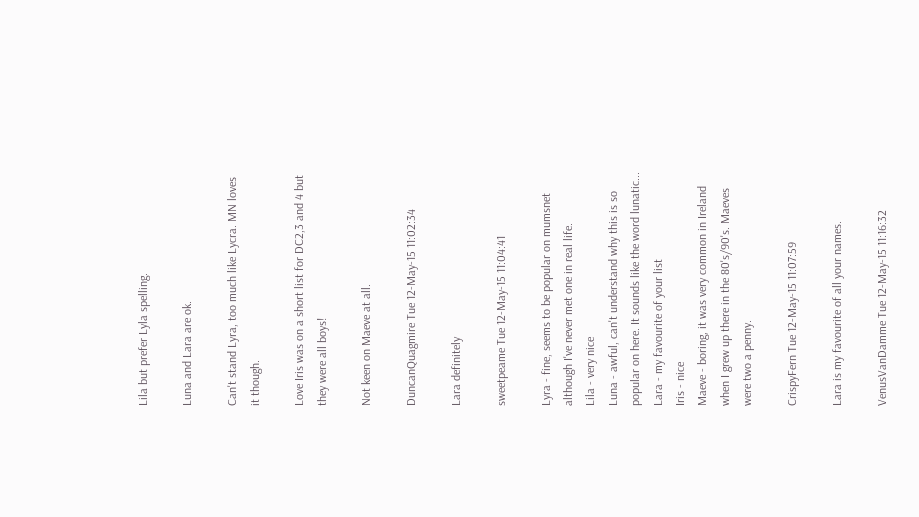Lila but prefer Lyla spelling.

Luna and Lara are ok.

Can't stand Lyra, too much like Lycra. MN loves it though.

Love Iris was on a short list for DC2,3 and 4 but they were all boys!

Not keen on Maeve at all.

DuncanQuagmire Tue 12-May-15 11:02:34

Lara definitely

sweetpeame Tue 12-May-15 11:04:41

Lyra - fine, seems to be popular on mumsnet although I've never met one in real life.
Lila - very nice
Luna - awful, can't understand why this is so popular on here. It sounds like the word lunatic...
Lara - my favourite of your list
Iris - nice
Maeve - boring, it was very common in Ireland when I grew up there in the 80's/90's. Maeves were two a penny.

CrispyFern Tue 12-May-15 11:07:59

Lara is my favourite of all your names.

VenusVanDamme Tue 12-May-15 11:16:32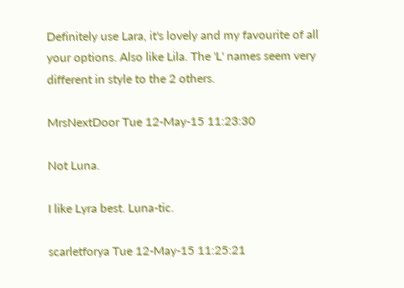Definitely use Lara, it's lovely and my favourite of all your options. Also like Lila. The 'L' names seem very different in style to the 2 others.

MrsNextDoor Tue 12-May-15 11:23:30

Not Luna.

I like Lyra best. Luna-tic.

scarletforya Tue 12-May-15 11:25:21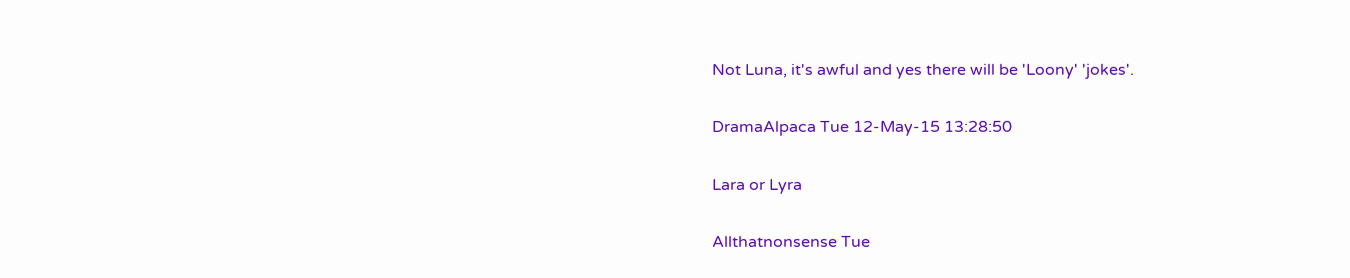Not Luna, it's awful and yes there will be 'Loony' 'jokes'.

DramaAlpaca Tue 12-May-15 13:28:50

Lara or Lyra

Allthatnonsense Tue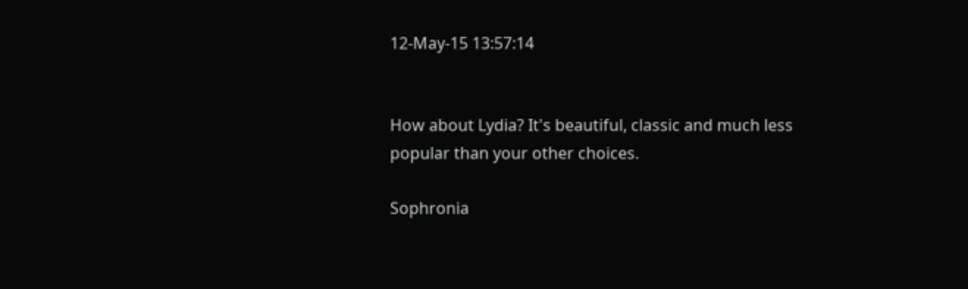12-May-15 13:57:14


How about Lydia? It's beautiful, classic and much less popular than your other choices.

Sophronia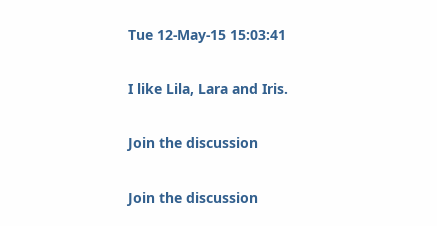Tue 12-May-15 15:03:41

I like Lila, Lara and Iris.

Join the discussion

Join the discussion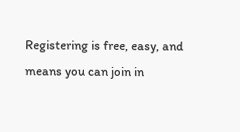Registering is free, easy, and means you can join in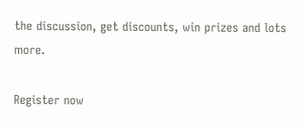the discussion, get discounts, win prizes and lots more.

Register now